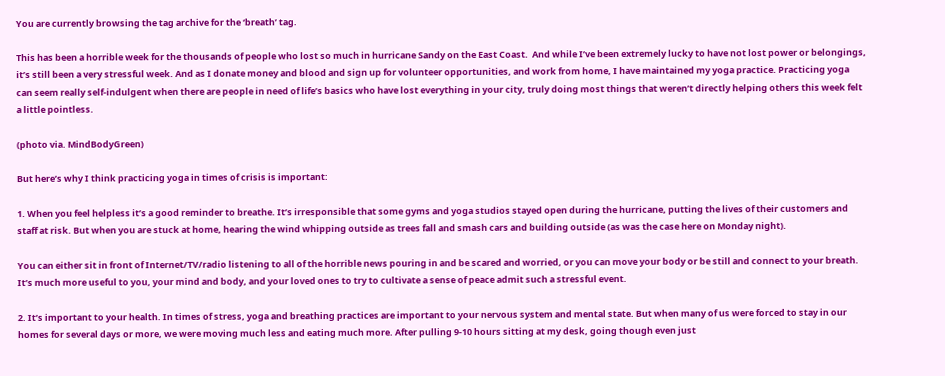You are currently browsing the tag archive for the ‘breath’ tag.

This has been a horrible week for the thousands of people who lost so much in hurricane Sandy on the East Coast.  And while I’ve been extremely lucky to have not lost power or belongings, it’s still been a very stressful week. And as I donate money and blood and sign up for volunteer opportunities, and work from home, I have maintained my yoga practice. Practicing yoga can seem really self-indulgent when there are people in need of life’s basics who have lost everything in your city, truly doing most things that weren’t directly helping others this week felt a little pointless.

(photo via. MindBodyGreen)

But here’s why I think practicing yoga in times of crisis is important:

1. When you feel helpless it’s a good reminder to breathe. It’s irresponsible that some gyms and yoga studios stayed open during the hurricane, putting the lives of their customers and staff at risk. But when you are stuck at home, hearing the wind whipping outside as trees fall and smash cars and building outside (as was the case here on Monday night).

You can either sit in front of Internet/TV/radio listening to all of the horrible news pouring in and be scared and worried, or you can move your body or be still and connect to your breath. It’s much more useful to you, your mind and body, and your loved ones to try to cultivate a sense of peace admit such a stressful event.

2. It’s important to your health. In times of stress, yoga and breathing practices are important to your nervous system and mental state. But when many of us were forced to stay in our homes for several days or more, we were moving much less and eating much more. After pulling 9-10 hours sitting at my desk, going though even just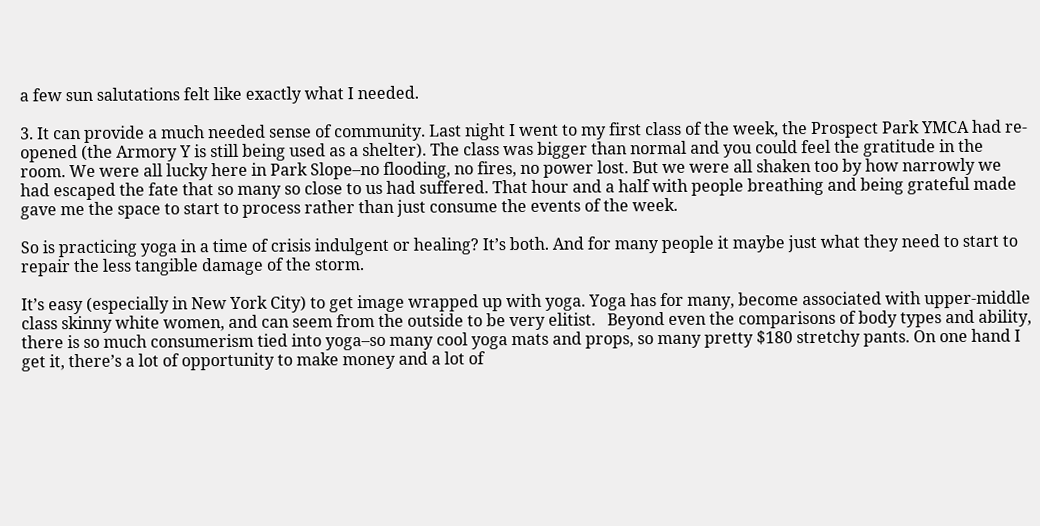a few sun salutations felt like exactly what I needed.

3. It can provide a much needed sense of community. Last night I went to my first class of the week, the Prospect Park YMCA had re-opened (the Armory Y is still being used as a shelter). The class was bigger than normal and you could feel the gratitude in the room. We were all lucky here in Park Slope–no flooding, no fires, no power lost. But we were all shaken too by how narrowly we had escaped the fate that so many so close to us had suffered. That hour and a half with people breathing and being grateful made gave me the space to start to process rather than just consume the events of the week.

So is practicing yoga in a time of crisis indulgent or healing? It’s both. And for many people it maybe just what they need to start to repair the less tangible damage of the storm.

It’s easy (especially in New York City) to get image wrapped up with yoga. Yoga has for many, become associated with upper-middle class skinny white women, and can seem from the outside to be very elitist.   Beyond even the comparisons of body types and ability, there is so much consumerism tied into yoga–so many cool yoga mats and props, so many pretty $180 stretchy pants. On one hand I get it, there’s a lot of opportunity to make money and a lot of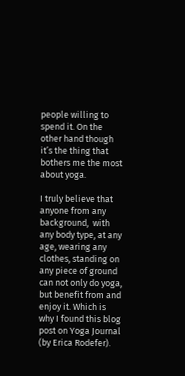people willing to spend it. On the other hand though it’s the thing that bothers me the most about yoga.

I truly believe that anyone from any background,  with any body type, at any age, wearing any clothes, standing on any piece of ground can not only do yoga, but benefit from and enjoy it. Which is why I found this blog post on Yoga Journal (by Erica Rodefer).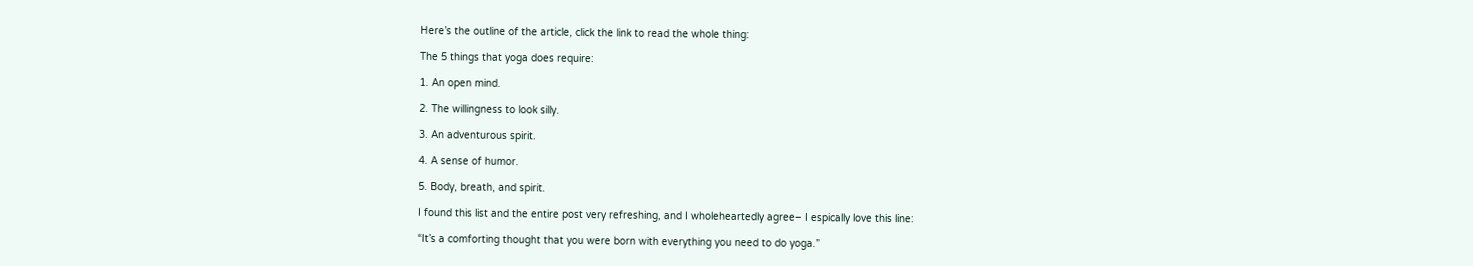Here’s the outline of the article, click the link to read the whole thing:

The 5 things that yoga does require:

1. An open mind.

2. The willingness to look silly.

3. An adventurous spirit.

4. A sense of humor.

5. Body, breath, and spirit.

I found this list and the entire post very refreshing, and I wholeheartedly agree– I espically love this line:

“It’s a comforting thought that you were born with everything you need to do yoga.”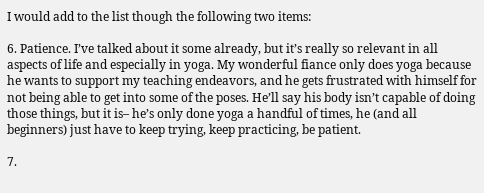I would add to the list though the following two items:

6. Patience. I’ve talked about it some already, but it’s really so relevant in all aspects of life and especially in yoga. My wonderful fiance only does yoga because he wants to support my teaching endeavors, and he gets frustrated with himself for not being able to get into some of the poses. He’ll say his body isn’t capable of doing those things, but it is– he’s only done yoga a handful of times, he (and all beginners) just have to keep trying, keep practicing, be patient.

7.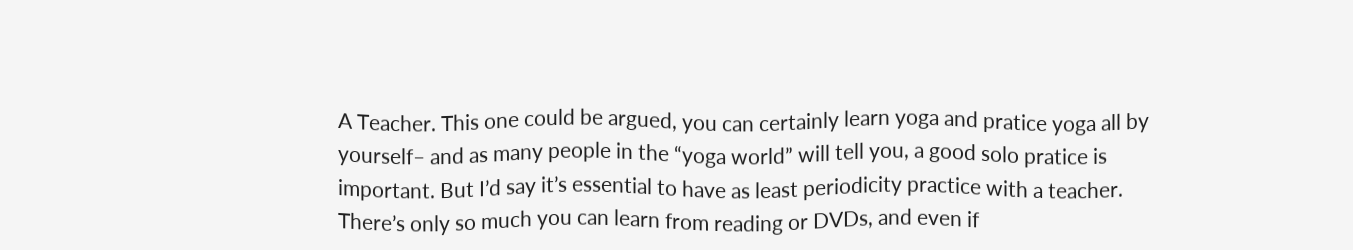A Teacher. This one could be argued, you can certainly learn yoga and pratice yoga all by yourself– and as many people in the “yoga world” will tell you, a good solo pratice is important. But I’d say it’s essential to have as least periodicity practice with a teacher. There’s only so much you can learn from reading or DVDs, and even if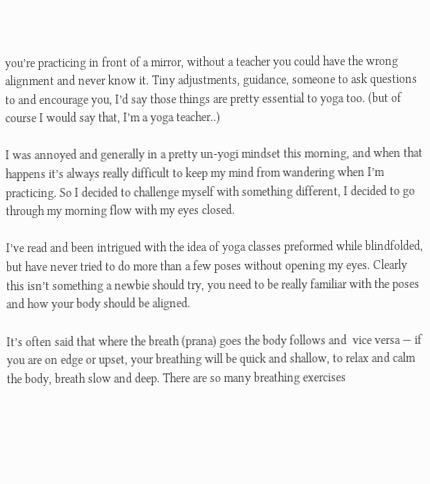you’re practicing in front of a mirror, without a teacher you could have the wrong alignment and never know it. Tiny adjustments, guidance, someone to ask questions to and encourage you, I’d say those things are pretty essential to yoga too. (but of course I would say that, I’m a yoga teacher..)

I was annoyed and generally in a pretty un-yogi mindset this morning, and when that happens it’s always really difficult to keep my mind from wandering when I’m practicing. So I decided to challenge myself with something different, I decided to go through my morning flow with my eyes closed.

I’ve read and been intrigued with the idea of yoga classes preformed while blindfolded, but have never tried to do more than a few poses without opening my eyes. Clearly this isn’t something a newbie should try, you need to be really familiar with the poses and how your body should be aligned.

It’s often said that where the breath (prana) goes the body follows and  vice versa — if you are on edge or upset, your breathing will be quick and shallow, to relax and calm the body, breath slow and deep. There are so many breathing exercises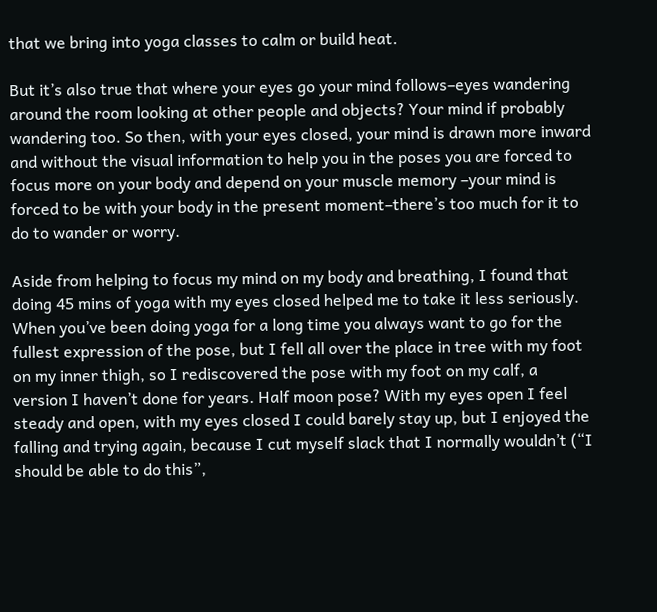that we bring into yoga classes to calm or build heat.

But it’s also true that where your eyes go your mind follows–eyes wandering around the room looking at other people and objects? Your mind if probably wandering too. So then, with your eyes closed, your mind is drawn more inward and without the visual information to help you in the poses you are forced to focus more on your body and depend on your muscle memory –your mind is forced to be with your body in the present moment–there’s too much for it to do to wander or worry.

Aside from helping to focus my mind on my body and breathing, I found that doing 45 mins of yoga with my eyes closed helped me to take it less seriously. When you’ve been doing yoga for a long time you always want to go for the fullest expression of the pose, but I fell all over the place in tree with my foot on my inner thigh, so I rediscovered the pose with my foot on my calf, a version I haven’t done for years. Half moon pose? With my eyes open I feel steady and open, with my eyes closed I could barely stay up, but I enjoyed the falling and trying again, because I cut myself slack that I normally wouldn’t (“I should be able to do this”,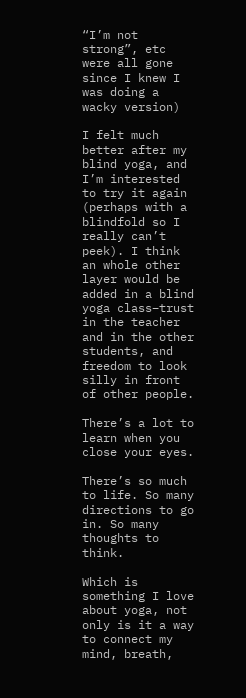“I’m not strong”, etc were all gone since I knew I was doing a wacky version)

I felt much better after my blind yoga, and I’m interested to try it again (perhaps with a blindfold so I really can’t peek). I think an whole other layer would be added in a blind yoga class–trust in the teacher and in the other students, and freedom to look silly in front of other people.

There’s a lot to learn when you close your eyes.

There’s so much to life. So many directions to go in. So many thoughts to think.

Which is something I love about yoga, not only is it a way to connect my mind, breath,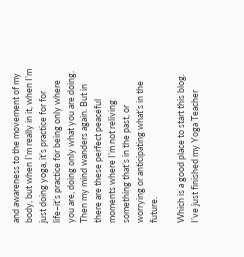and awareness to the movement of my body, but when I’m really in it, when I’m just doing yoga, it’s practice for for life–it’s practice for being only where you are, doing only what you are doing. Then my mind wanders again. But in there are these perfect peaceful moments where I’m not reliving something that’s in the past, or worrying or anticipating what’s in the future.

Which is a good place to start this blog. I’ve just finished my Yoga Teacher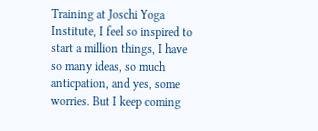Training at Joschi Yoga Institute, I feel so inspired to start a million things, I have so many ideas, so much anticpation, and yes, some worries. But I keep coming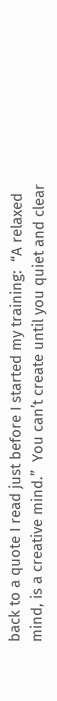back to a quote I read just before I started my training:  “A relaxed mind, is a creative mind.”  You can’t create until you quiet and clear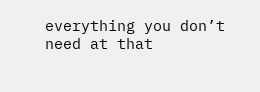everything you don’t need at that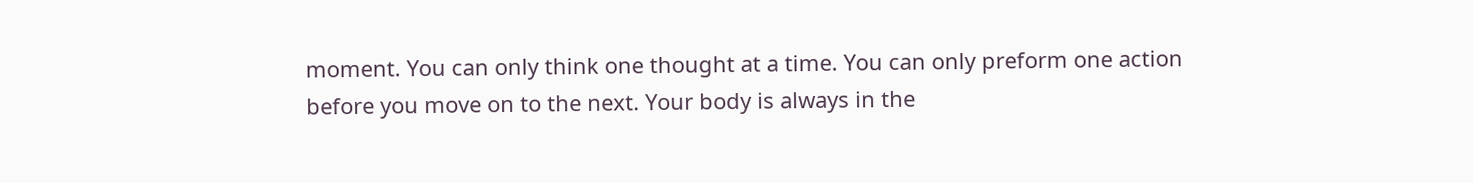moment. You can only think one thought at a time. You can only preform one action before you move on to the next. Your body is always in the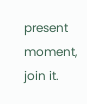present moment, join it.